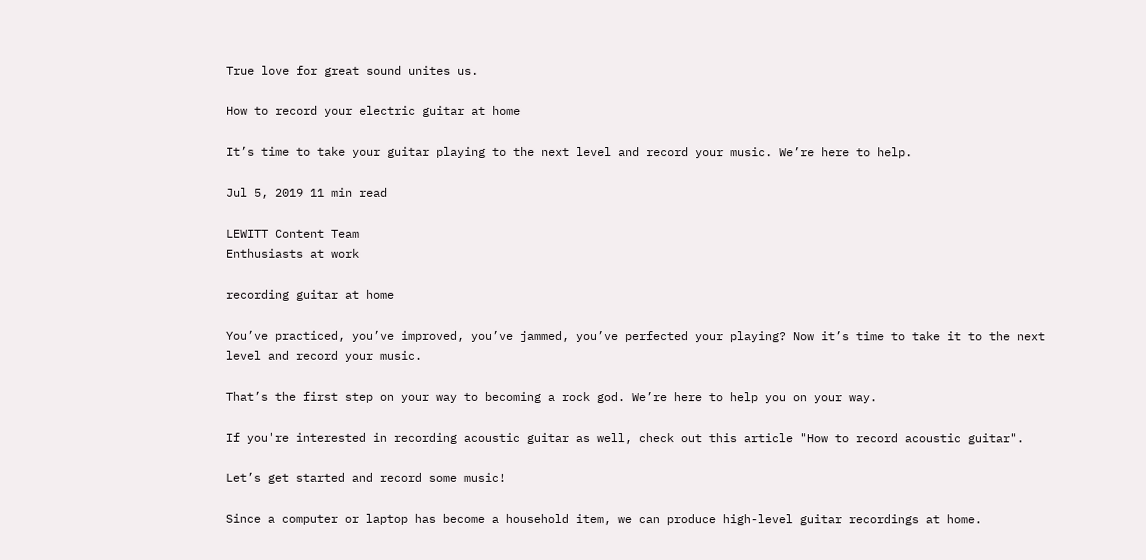True love for great sound unites us.

How to record your electric guitar at home

It’s time to take your guitar playing to the next level and record your music. We’re here to help.

Jul 5, 2019 11 min read

LEWITT Content Team
Enthusiasts at work

recording guitar at home

You’ve practiced, you’ve improved, you’ve jammed, you’ve perfected your playing? Now it’s time to take it to the next level and record your music.

That’s the first step on your way to becoming a rock god. We’re here to help you on your way.

If you're interested in recording acoustic guitar as well, check out this article "How to record acoustic guitar".

Let’s get started and record some music!

Since a computer or laptop has become a household item, we can produce high-level guitar recordings at home.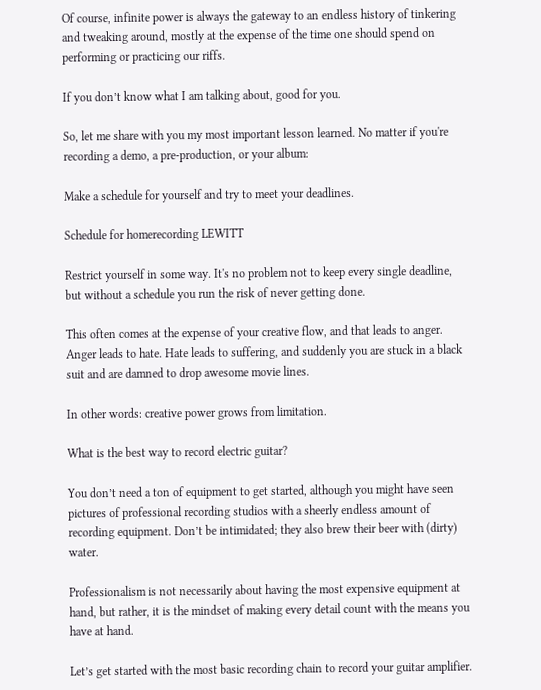Of course, infinite power is always the gateway to an endless history of tinkering and tweaking around, mostly at the expense of the time one should spend on performing or practicing our riffs.

If you don’t know what I am talking about, good for you.

So, let me share with you my most important lesson learned. No matter if you're recording a demo, a pre-production, or your album:

Make a schedule for yourself and try to meet your deadlines.

Schedule for homerecording LEWITT

Restrict yourself in some way. It's no problem not to keep every single deadline, but without a schedule you run the risk of never getting done.

This often comes at the expense of your creative flow, and that leads to anger. Anger leads to hate. Hate leads to suffering, and suddenly you are stuck in a black suit and are damned to drop awesome movie lines.

In other words: creative power grows from limitation.

What is the best way to record electric guitar?

You don’t need a ton of equipment to get started, although you might have seen pictures of professional recording studios with a sheerly endless amount of recording equipment. Don’t be intimidated; they also brew their beer with (dirty) water.

Professionalism is not necessarily about having the most expensive equipment at hand, but rather, it is the mindset of making every detail count with the means you have at hand.

Let’s get started with the most basic recording chain to record your guitar amplifier.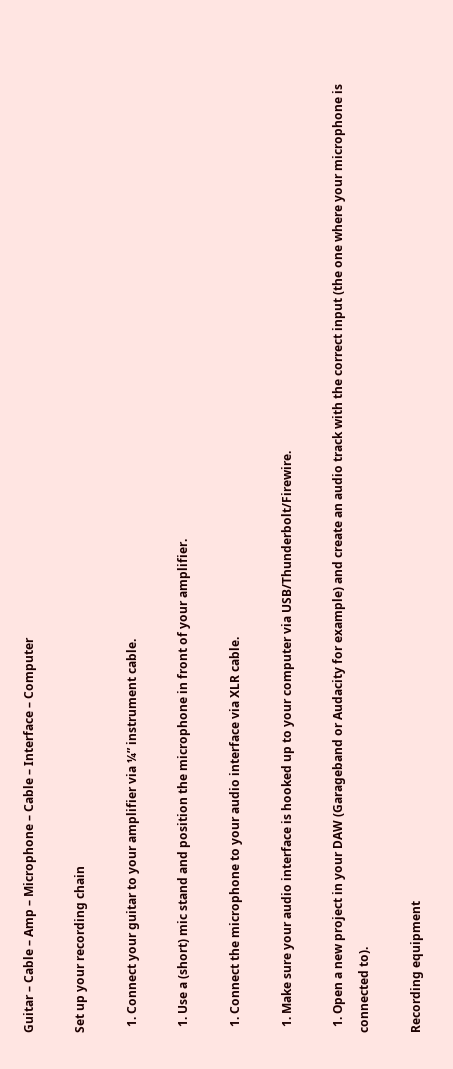Guitar – Cable – Amp – Microphone – Cable – Interface – Computer

Set up your recording chain

  1. Connect your guitar to your amplifier via ¼” instrument cable.

  1. Use a (short) mic stand and position the microphone in front of your amplifier.

  1. Connect the microphone to your audio interface via XLR cable.

  1. Make sure your audio interface is hooked up to your computer via USB/Thunderbolt/Firewire.

  1. Open a new project in your DAW (Garageband or Audacity for example) and create an audio track with the correct input (the one where your microphone is connected to).

Recording equipment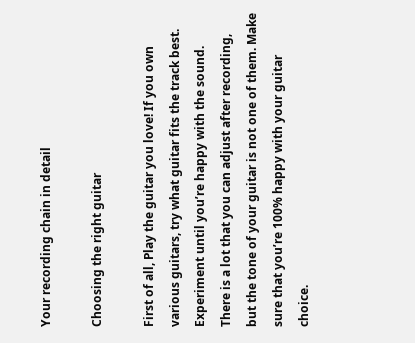Your recording chain in detail

Choosing the right guitar

First of all, Play the guitar you love! If you own various guitars, try what guitar fits the track best. Experiment until you’re happy with the sound.
There is a lot that you can adjust after recording, but the tone of your guitar is not one of them. Make sure that you’re 100% happy with your guitar choice.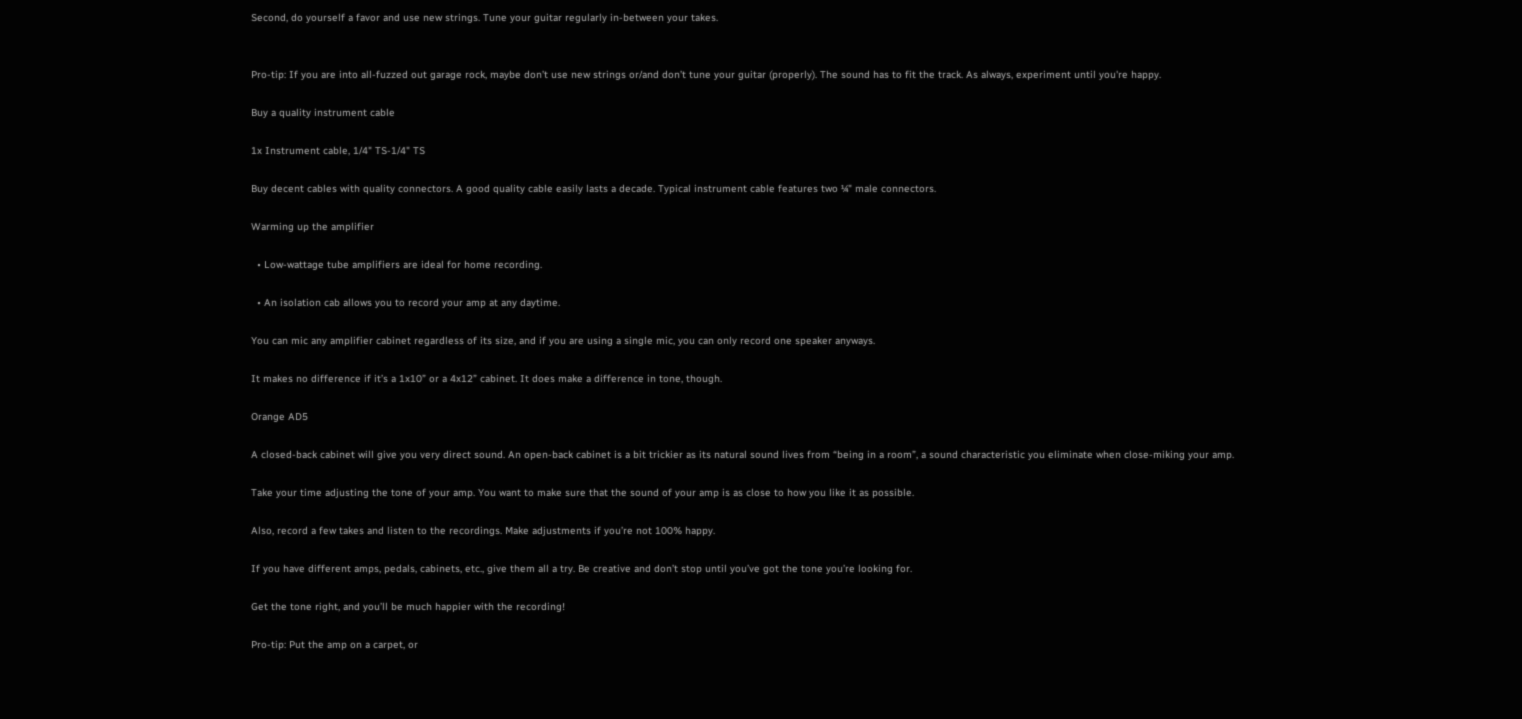Second, do yourself a favor and use new strings. Tune your guitar regularly in-between your takes.


Pro-tip: If you are into all-fuzzed out garage rock, maybe don’t use new strings or/and don’t tune your guitar (properly). The sound has to fit the track. As always, experiment until you're happy.

Buy a quality instrument cable

1x Instrument cable, 1/4" TS-1/4" TS

Buy decent cables with quality connectors. A good quality cable easily lasts a decade. Typical instrument cable features two ¼" male connectors.

Warming up the amplifier

  • Low-wattage tube amplifiers are ideal for home recording.

  • An isolation cab allows you to record your amp at any daytime.

You can mic any amplifier cabinet regardless of its size, and if you are using a single mic, you can only record one speaker anyways.

It makes no difference if it’s a 1x10” or a 4x12” cabinet. It does make a difference in tone, though.

Orange AD5

A closed-back cabinet will give you very direct sound. An open-back cabinet is a bit trickier as its natural sound lives from “being in a room”, a sound characteristic you eliminate when close-miking your amp.

Take your time adjusting the tone of your amp. You want to make sure that the sound of your amp is as close to how you like it as possible.

Also, record a few takes and listen to the recordings. Make adjustments if you’re not 100% happy.

If you have different amps, pedals, cabinets, etc., give them all a try. Be creative and don’t stop until you’ve got the tone you’re looking for.

Get the tone right, and you’ll be much happier with the recording!

Pro-tip: Put the amp on a carpet, or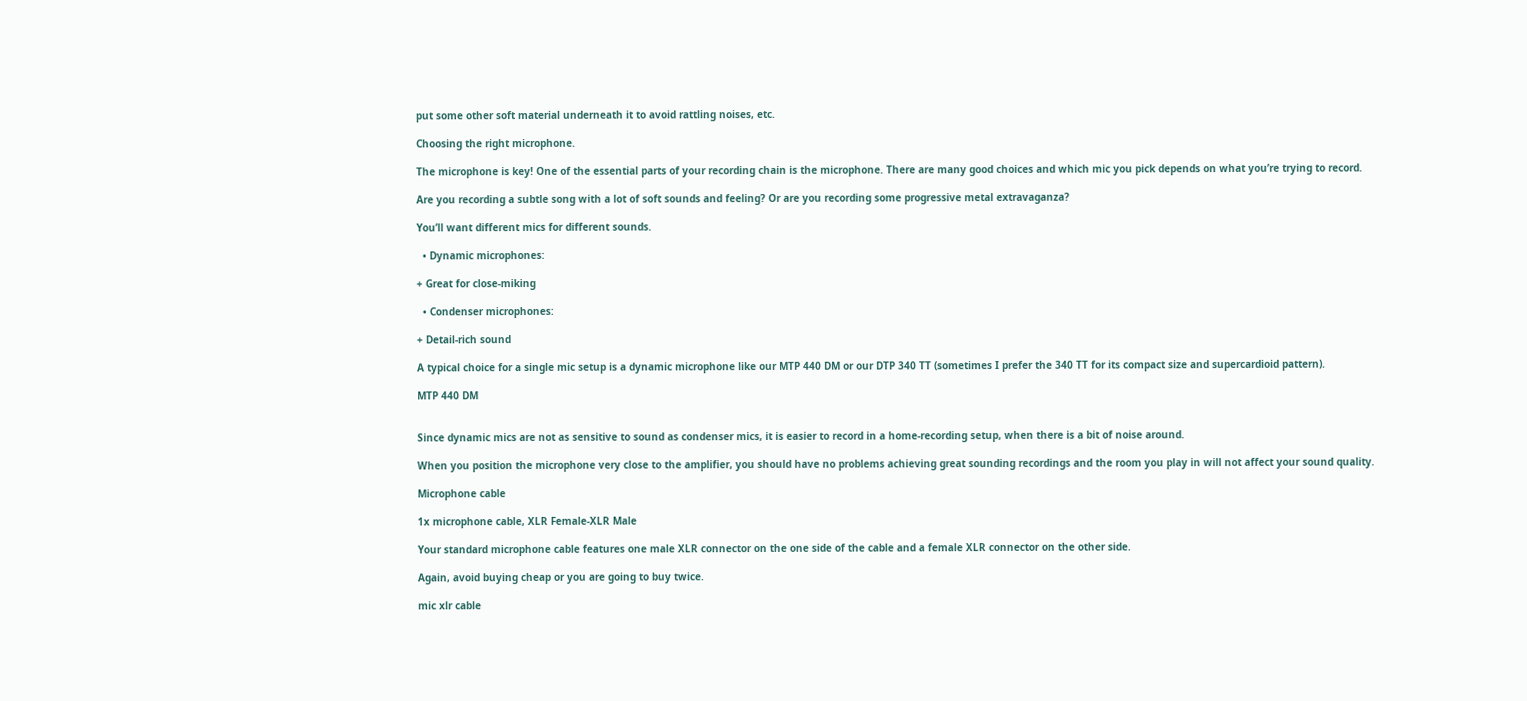put some other soft material underneath it to avoid rattling noises, etc.

Choosing the right microphone.

The microphone is key! One of the essential parts of your recording chain is the microphone. There are many good choices and which mic you pick depends on what you’re trying to record.

Are you recording a subtle song with a lot of soft sounds and feeling? Or are you recording some progressive metal extravaganza?

You’ll want different mics for different sounds.

  • Dynamic microphones:

+ Great for close-miking

  • Condenser microphones:

+ Detail-rich sound

A typical choice for a single mic setup is a dynamic microphone like our MTP 440 DM or our DTP 340 TT (sometimes I prefer the 340 TT for its compact size and supercardioid pattern).

MTP 440 DM


Since dynamic mics are not as sensitive to sound as condenser mics, it is easier to record in a home-recording setup, when there is a bit of noise around.

When you position the microphone very close to the amplifier, you should have no problems achieving great sounding recordings and the room you play in will not affect your sound quality.

Microphone cable

1x microphone cable, XLR Female-XLR Male

Your standard microphone cable features one male XLR connector on the one side of the cable and a female XLR connector on the other side.

Again, avoid buying cheap or you are going to buy twice.

mic xlr cable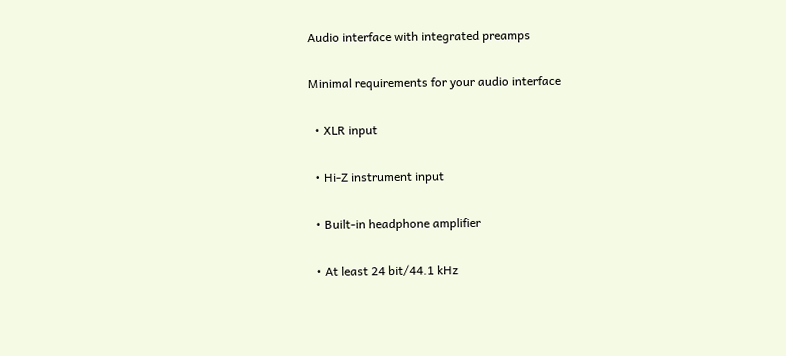Audio interface with integrated preamps

Minimal requirements for your audio interface

  • XLR input

  • Hi-Z instrument input

  • Built-in headphone amplifier

  • At least 24 bit/44.1 kHz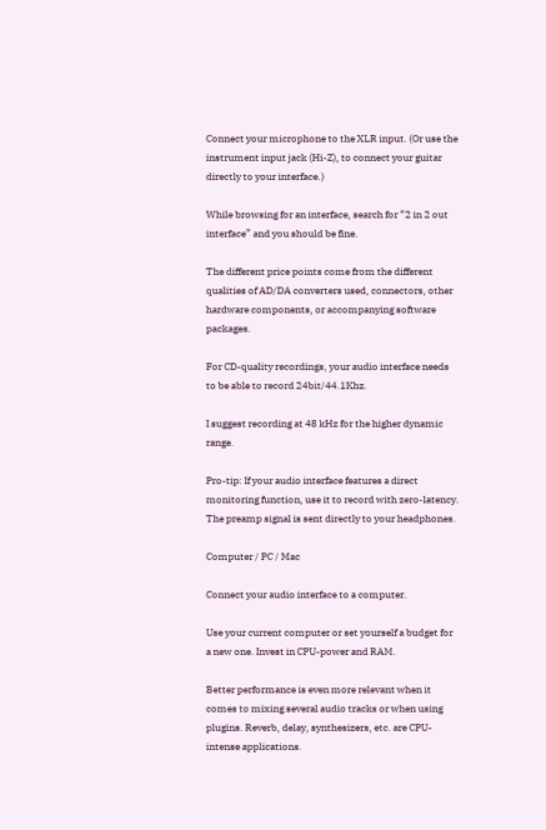Connect your microphone to the XLR input. (Or use the instrument input jack (Hi-Z), to connect your guitar directly to your interface.)

While browsing for an interface, search for “2 in 2 out interface” and you should be fine.

The different price points come from the different qualities of AD/DA converters used, connectors, other hardware components, or accompanying software packages.

For CD-quality recordings, your audio interface needs to be able to record 24bit/44.1Khz.

I suggest recording at 48 kHz for the higher dynamic range.

Pro-tip: If your audio interface features a direct monitoring function, use it to record with zero-latency. The preamp signal is sent directly to your headphones.

Computer / PC / Mac

Connect your audio interface to a computer.

Use your current computer or set yourself a budget for a new one. Invest in CPU-power and RAM.

Better performance is even more relevant when it comes to mixing several audio tracks or when using plugins. Reverb, delay, synthesizers, etc. are CPU-intense applications.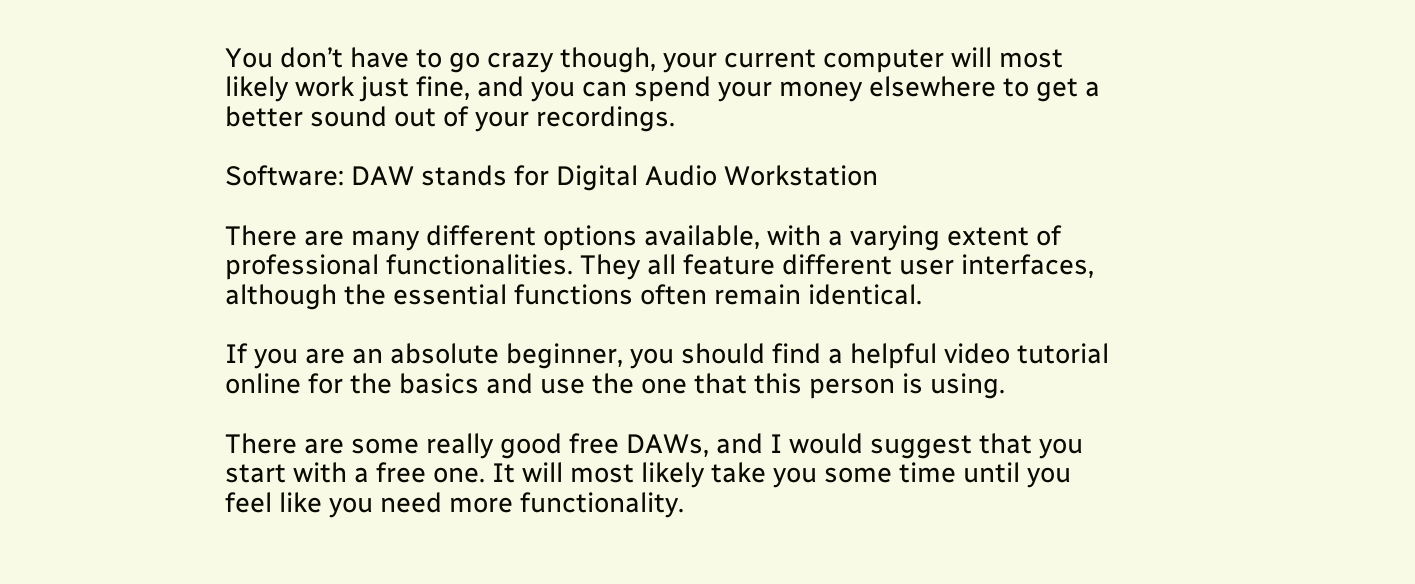You don’t have to go crazy though, your current computer will most likely work just fine, and you can spend your money elsewhere to get a better sound out of your recordings.

Software: DAW stands for Digital Audio Workstation

There are many different options available, with a varying extent of professional functionalities. They all feature different user interfaces, although the essential functions often remain identical.

If you are an absolute beginner, you should find a helpful video tutorial online for the basics and use the one that this person is using.

There are some really good free DAWs, and I would suggest that you start with a free one. It will most likely take you some time until you feel like you need more functionality.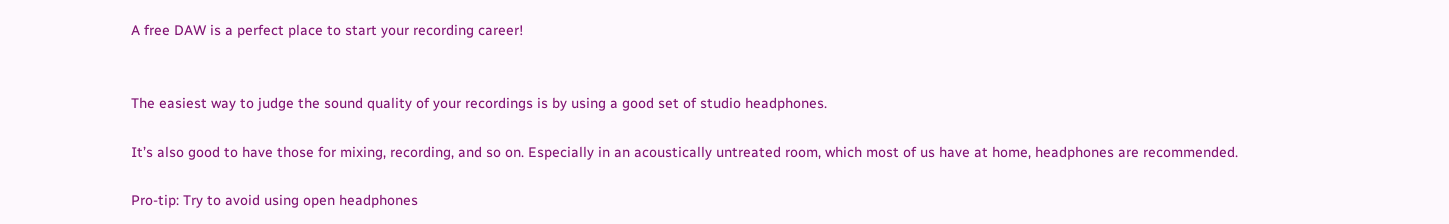A free DAW is a perfect place to start your recording career!


The easiest way to judge the sound quality of your recordings is by using a good set of studio headphones.

It’s also good to have those for mixing, recording, and so on. Especially in an acoustically untreated room, which most of us have at home, headphones are recommended.

Pro-tip: Try to avoid using open headphones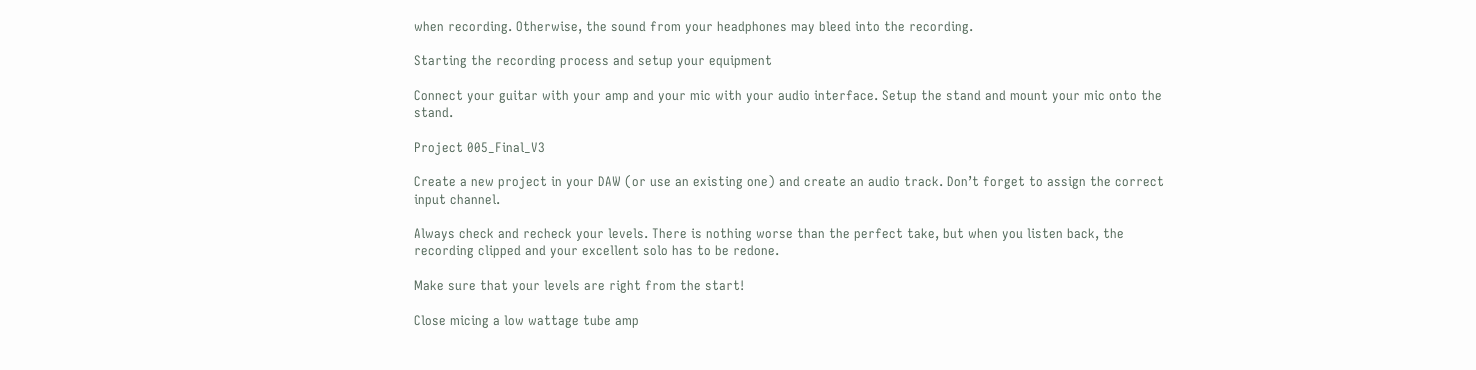when recording. Otherwise, the sound from your headphones may bleed into the recording.

Starting the recording process and setup your equipment

Connect your guitar with your amp and your mic with your audio interface. Setup the stand and mount your mic onto the stand.

Project 005_Final_V3

Create a new project in your DAW (or use an existing one) and create an audio track. Don’t forget to assign the correct input channel.

Always check and recheck your levels. There is nothing worse than the perfect take, but when you listen back, the recording clipped and your excellent solo has to be redone.

Make sure that your levels are right from the start!

Close micing a low wattage tube amp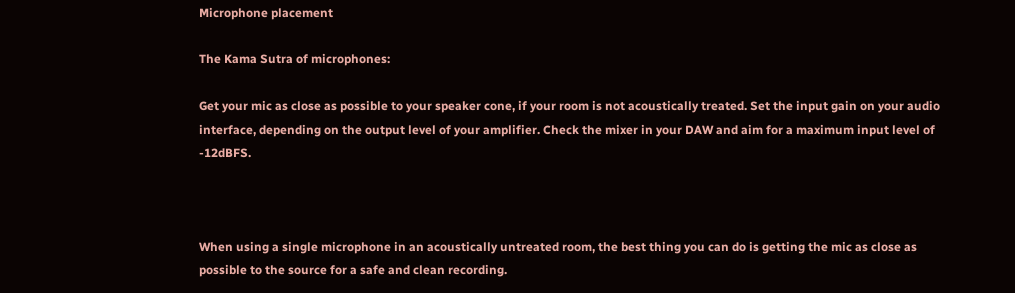Microphone placement

The Kama Sutra of microphones:

Get your mic as close as possible to your speaker cone, if your room is not acoustically treated. Set the input gain on your audio interface, depending on the output level of your amplifier. Check the mixer in your DAW and aim for a maximum input level of -12dBFS.



When using a single microphone in an acoustically untreated room, the best thing you can do is getting the mic as close as possible to the source for a safe and clean recording.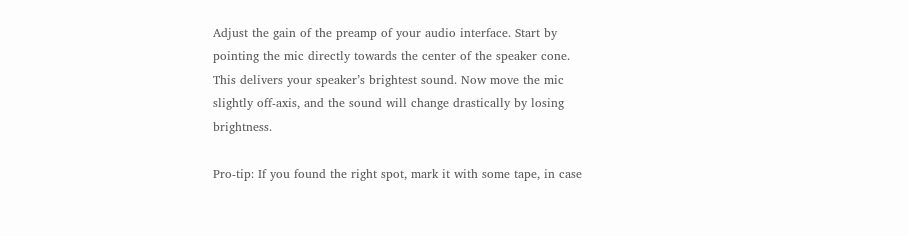Adjust the gain of the preamp of your audio interface. Start by pointing the mic directly towards the center of the speaker cone. This delivers your speaker’s brightest sound. Now move the mic slightly off-axis, and the sound will change drastically by losing brightness.

Pro-tip: If you found the right spot, mark it with some tape, in case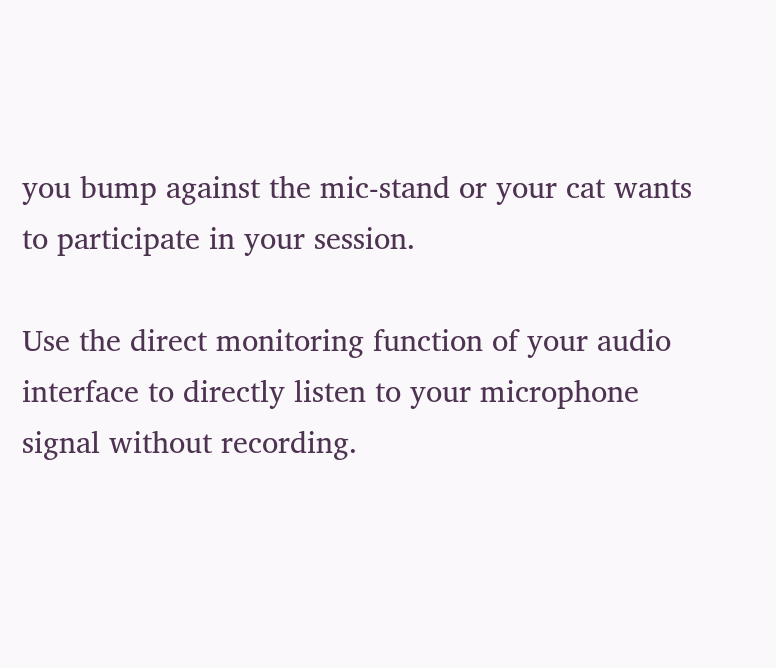you bump against the mic-stand or your cat wants to participate in your session.

Use the direct monitoring function of your audio interface to directly listen to your microphone signal without recording.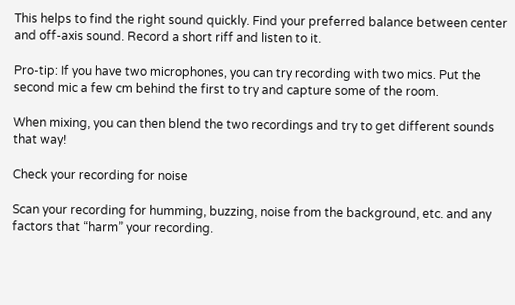This helps to find the right sound quickly. Find your preferred balance between center and off-axis sound. Record a short riff and listen to it.

Pro-tip: If you have two microphones, you can try recording with two mics. Put the second mic a few cm behind the first to try and capture some of the room.

When mixing, you can then blend the two recordings and try to get different sounds that way!

Check your recording for noise

Scan your recording for humming, buzzing, noise from the background, etc. and any factors that “harm” your recording.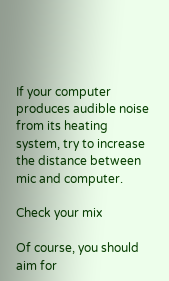If your computer produces audible noise from its heating system, try to increase the distance between mic and computer.

Check your mix

Of course, you should aim for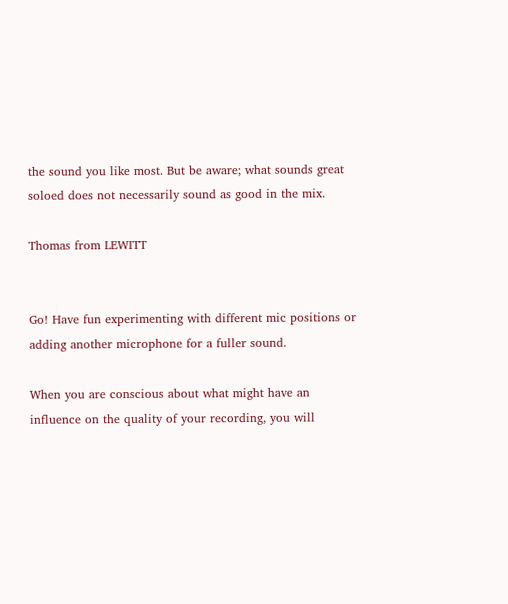the sound you like most. But be aware; what sounds great soloed does not necessarily sound as good in the mix.

Thomas from LEWITT


Go! Have fun experimenting with different mic positions or adding another microphone for a fuller sound.

When you are conscious about what might have an influence on the quality of your recording, you will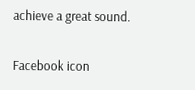achieve a great sound.

Facebook icon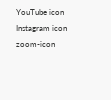YouTube icon Instagram icon zoom-icon